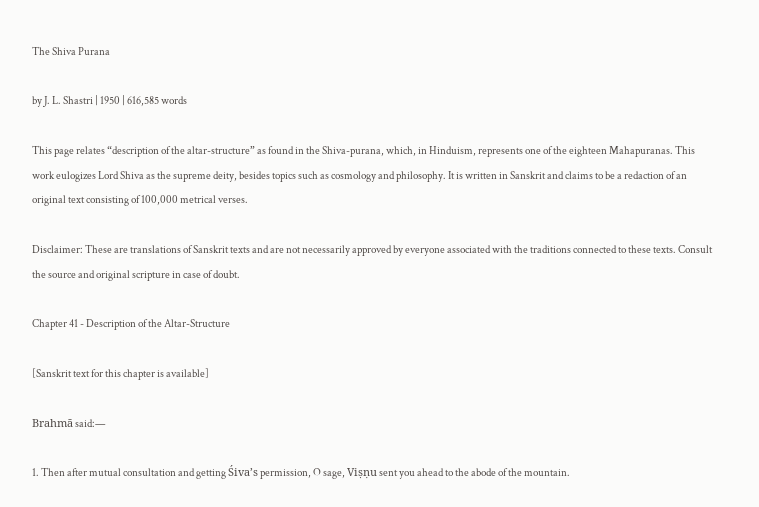The Shiva Purana

by J. L. Shastri | 1950 | 616,585 words

This page relates “description of the altar-structure” as found in the Shiva-purana, which, in Hinduism, represents one of the eighteen Mahapuranas. This work eulogizes Lord Shiva as the supreme deity, besides topics such as cosmology and philosophy. It is written in Sanskrit and claims to be a redaction of an original text consisting of 100,000 metrical verses.

Disclaimer: These are translations of Sanskrit texts and are not necessarily approved by everyone associated with the traditions connected to these texts. Consult the source and original scripture in case of doubt.

Chapter 41 - Description of the Altar-Structure

[Sanskrit text for this chapter is available]

Brahmā said:—

1. Then after mutual consultation and getting Śiva’s permission, O sage, Viṣṇu sent you ahead to the abode of the mountain.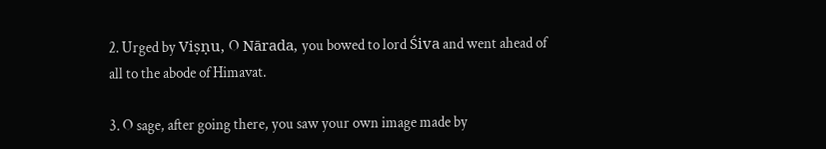2. Urged by Viṣṇu, O Nārada, you bowed to lord Śiva and went ahead of all to the abode of Himavat.

3. O sage, after going there, you saw your own image made by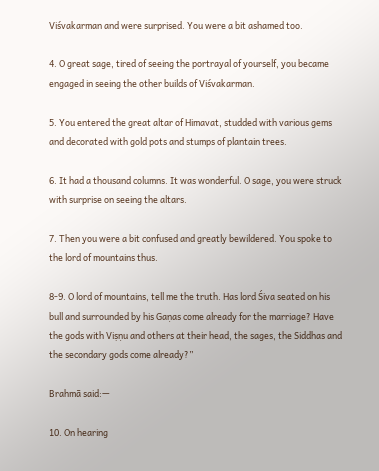Viśvakarman and were surprised. You were a bit ashamed too.

4. O great sage, tired of seeing the portrayal of yourself, you became engaged in seeing the other builds of Viśvakarman.

5. You entered the great altar of Himavat, studded with various gems and decorated with gold pots and stumps of plantain trees.

6. It had a thousand columns. It was wonderful. O sage, you were struck with surprise on seeing the altars.

7. Then you were a bit confused and greatly bewildered. You spoke to the lord of mountains thus.

8-9. O lord of mountains, tell me the truth. Has lord Śiva seated on his bull and surrounded by his Gaṇas come already for the marriage? Have the gods with Viṣṇu and others at their head, the sages, the Siddhas and the secondary gods come already?”

Brahmā said:—

10. On hearing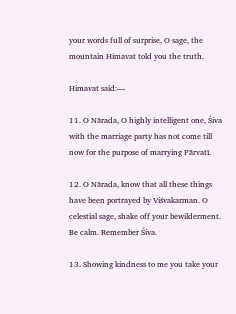your words full of surprise, O sage, the mountain Himavat told you the truth.

Himavat said:—

11. O Nārada, O highly intelligent one, Śiva with the marriage party has not come till now for the purpose of marrying Pārvatī.

12. O Nārada, know that all these things have been portrayed by Viśvakarman. O celestial sage, shake off your bewilderment. Be calm. Remember Śiva.

13. Showing kindness to me you take your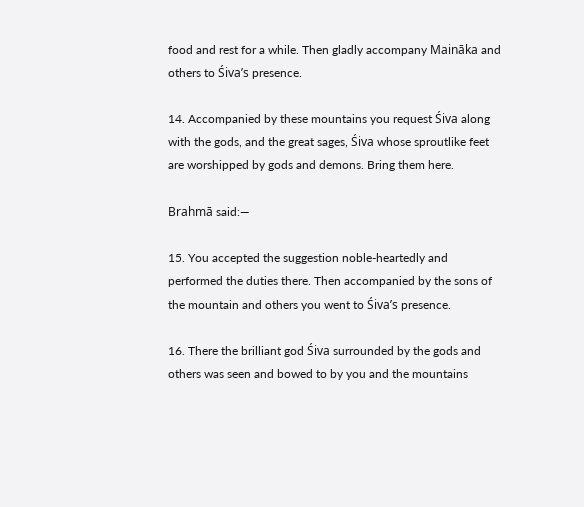food and rest for a while. Then gladly accompany Maināka and others to Śiva’s presence.

14. Accompanied by these mountains you request Śiva along with the gods, and the great sages, Śiva whose sproutlike feet are worshipped by gods and demons. Bring them here.

Brahmā said:—

15. You accepted the suggestion noble-heartedly and performed the duties there. Then accompanied by the sons of the mountain and others you went to Śiva’s presence.

16. There the brilliant god Śiva surrounded by the gods and others was seen and bowed to by you and the mountains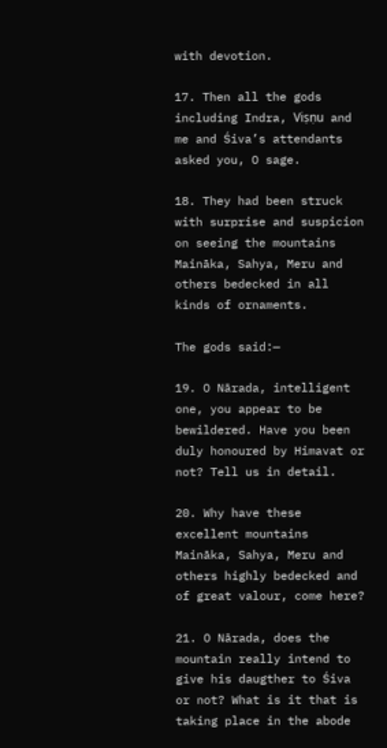with devotion.

17. Then all the gods including Indra, Viṣṇu and me and Śiva’s attendants asked you, O sage.

18. They had been struck with surprise and suspicion on seeing the mountains Maināka, Sahya, Meru and others bedecked in all kinds of ornaments.

The gods said:—

19. O Nārada, intelligent one, you appear to be bewildered. Have you been duly honoured by Himavat or not? Tell us in detail.

20. Why have these excellent mountains Maināka, Sahya, Meru and others highly bedecked and of great valour, come here?

21. O Nārada, does the mountain really intend to give his daugther to Śiva or not? What is it that is taking place in the abode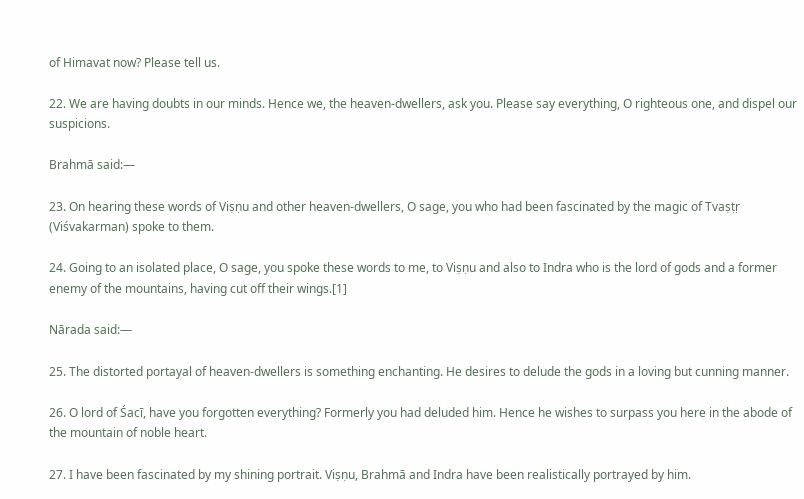of Himavat now? Please tell us.

22. We are having doubts in our minds. Hence we, the heaven-dwellers, ask you. Please say everything, O righteous one, and dispel our suspicions.

Brahmā said:—

23. On hearing these words of Viṣṇu and other heaven-dwellers, O sage, you who had been fascinated by the magic of Tvaṣṭṛ (Viśvakarman) spoke to them.

24. Going to an isolated place, O sage, you spoke these words to me, to Viṣṇu and also to Indra who is the lord of gods and a former enemy of the mountains, having cut off their wings.[1]

Nārada said:—

25. The distorted portayal of heaven-dwellers is something enchanting. He desires to delude the gods in a loving but cunning manner.

26. O lord of Śacī, have you forgotten everything? Formerly you had deluded him. Hence he wishes to surpass you here in the abode of the mountain of noble heart.

27. I have been fascinated by my shining portrait. Viṣṇu, Brahmā and Indra have been realistically portrayed by him.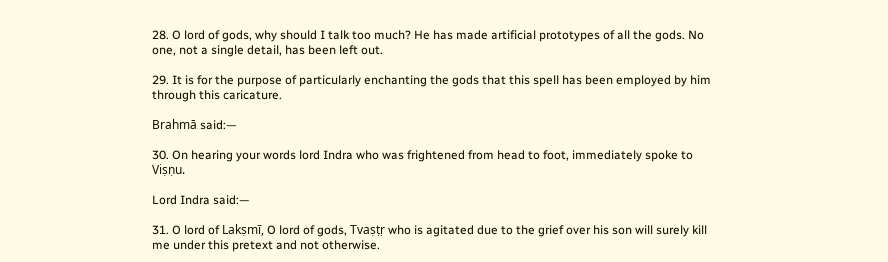28. O lord of gods, why should I talk too much? He has made artificial prototypes of all the gods. No one, not a single detail, has been left out.

29. It is for the purpose of particularly enchanting the gods that this spell has been employed by him through this caricature.

Brahmā said:—

30. On hearing your words lord Indra who was frightened from head to foot, immediately spoke to Viṣṇu.

Lord Indra said:—

31. O lord of Lakṣmī, O lord of gods, Tvaṣṭṛ who is agitated due to the grief over his son will surely kill me under this pretext and not otherwise.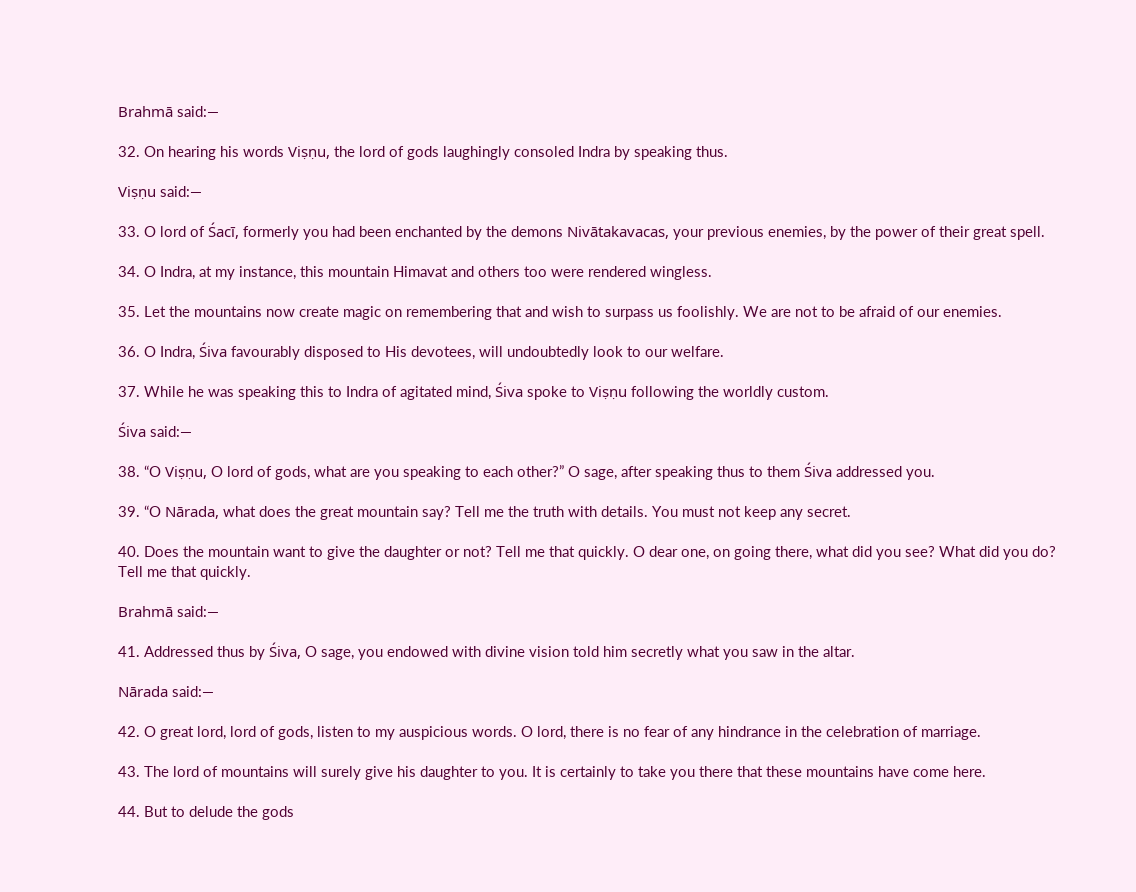Brahmā said:—

32. On hearing his words Viṣṇu, the lord of gods laughingly consoled Indra by speaking thus.

Viṣṇu said:—

33. O lord of Śacī, formerly you had been enchanted by the demons Nivātakavacas, your previous enemies, by the power of their great spell.

34. O Indra, at my instance, this mountain Himavat and others too were rendered wingless.

35. Let the mountains now create magic on remembering that and wish to surpass us foolishly. We are not to be afraid of our enemies.

36. O Indra, Śiva favourably disposed to His devotees, will undoubtedly look to our welfare.

37. While he was speaking this to Indra of agitated mind, Śiva spoke to Viṣṇu following the worldly custom.

Śiva said:—

38. “O Viṣṇu, O lord of gods, what are you speaking to each other?” O sage, after speaking thus to them Śiva addressed you.

39. “O Nārada, what does the great mountain say? Tell me the truth with details. You must not keep any secret.

40. Does the mountain want to give the daughter or not? Tell me that quickly. O dear one, on going there, what did you see? What did you do? Tell me that quickly.

Brahmā said:—

41. Addressed thus by Śiva, O sage, you endowed with divine vision told him secretly what you saw in the altar.

Nārada said:—

42. O great lord, lord of gods, listen to my auspicious words. O lord, there is no fear of any hindrance in the celebration of marriage.

43. The lord of mountains will surely give his daughter to you. It is certainly to take you there that these mountains have come here.

44. But to delude the gods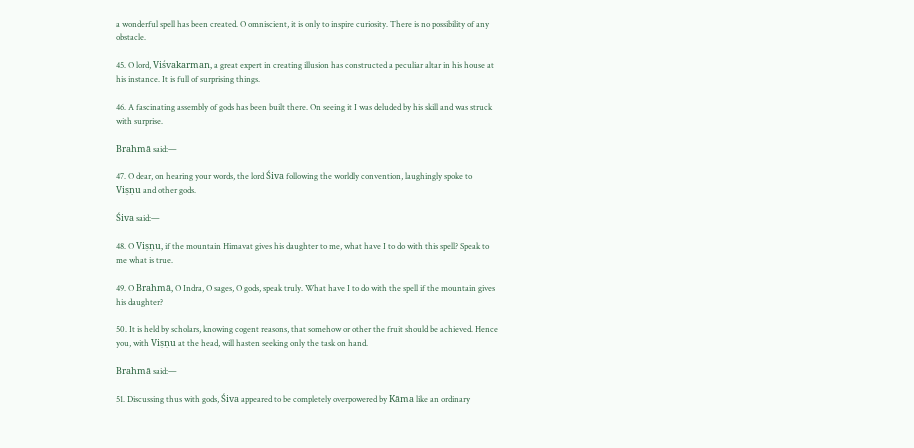a wonderful spell has been created. O omniscient, it is only to inspire curiosity. There is no possibility of any obstacle.

45. O lord, Viśvakarman, a great expert in creating illusion has constructed a peculiar altar in his house at his instance. It is full of surprising things.

46. A fascinating assembly of gods has been built there. On seeing it I was deluded by his skill and was struck with surprise.

Brahmā said:—

47. O dear, on hearing your words, the lord Śiva following the worldly convention, laughingly spoke to Viṣṇu and other gods.

Śiva said:—

48. O Viṣṇu, if the mountain Himavat gives his daughter to me, what have I to do with this spell? Speak to me what is true.

49. O Brahmā, O Indra, O sages, O gods, speak truly. What have I to do with the spell if the mountain gives his daughter?

50. It is held by scholars, knowing cogent reasons, that somehow or other the fruit should be achieved. Hence you, with Viṣṇu at the head, will hasten seeking only the task on hand.

Brahmā said:—

51. Discussing thus with gods, Śiva appeared to be completely overpowered by Kāma like an ordinary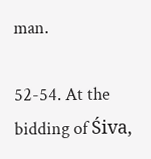man.

52-54. At the bidding of Śiva,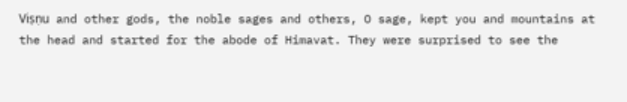Viṣṇu and other gods, the noble sages and others, O sage, kept you and mountains at the head and started for the abode of Himavat. They were surprised to see the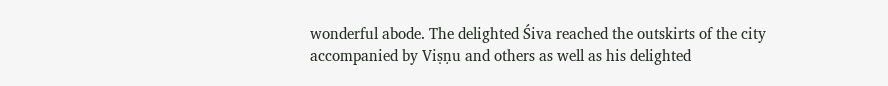wonderful abode. The delighted Śiva reached the outskirts of the city accompanied by Viṣṇu and others as well as his delighted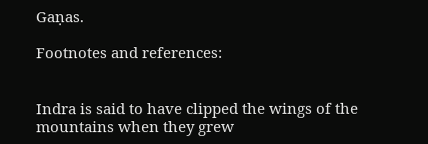Gaṇas.

Footnotes and references:


Indra is said to have clipped the wings of the mountains when they grew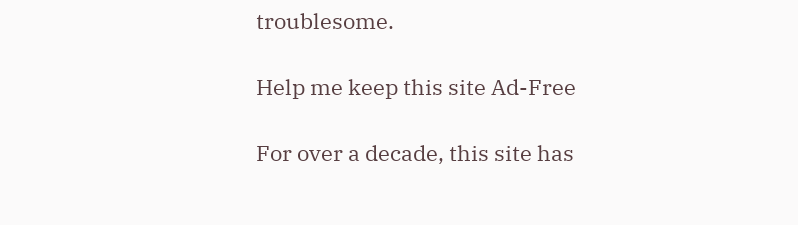troublesome.

Help me keep this site Ad-Free

For over a decade, this site has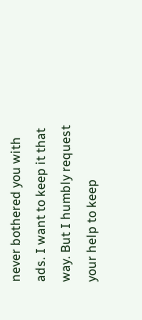never bothered you with ads. I want to keep it that way. But I humbly request your help to keep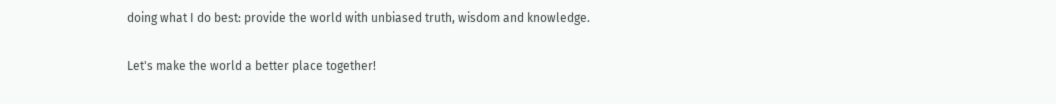doing what I do best: provide the world with unbiased truth, wisdom and knowledge.

Let's make the world a better place together!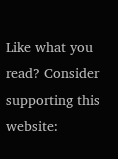Like what you read? Consider supporting this website: